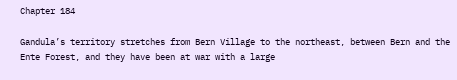Chapter 184

Gandula’s territory stretches from Bern Village to the northeast, between Bern and the Ente Forest, and they have been at war with a large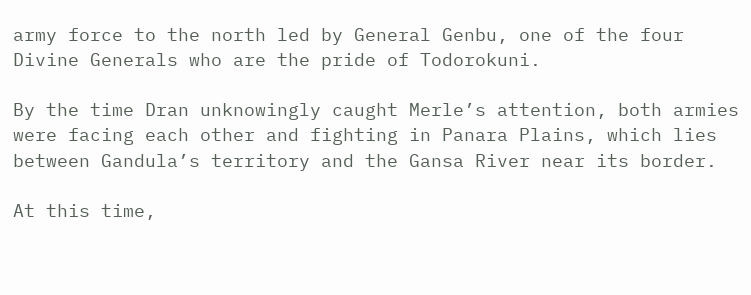army force to the north led by General Genbu, one of the four Divine Generals who are the pride of Todorokuni.

By the time Dran unknowingly caught Merle’s attention, both armies were facing each other and fighting in Panara Plains, which lies between Gandula’s territory and the Gansa River near its border.

At this time,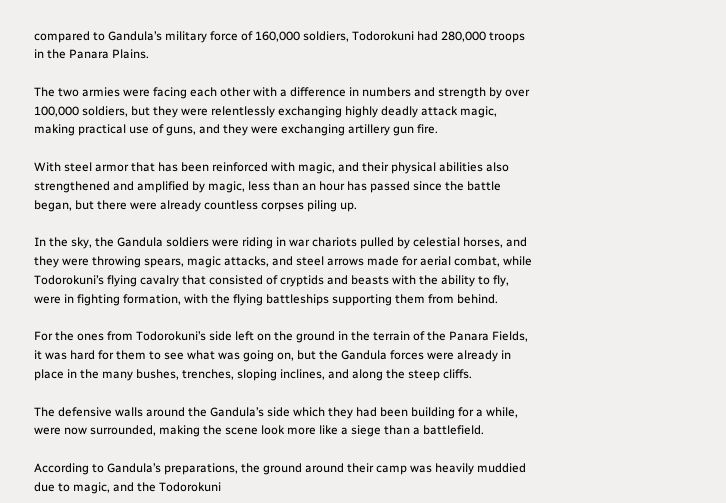compared to Gandula’s military force of 160,000 soldiers, Todorokuni had 280,000 troops in the Panara Plains.

The two armies were facing each other with a difference in numbers and strength by over 100,000 soldiers, but they were relentlessly exchanging highly deadly attack magic, making practical use of guns, and they were exchanging artillery gun fire.

With steel armor that has been reinforced with magic, and their physical abilities also strengthened and amplified by magic, less than an hour has passed since the battle began, but there were already countless corpses piling up.

In the sky, the Gandula soldiers were riding in war chariots pulled by celestial horses, and they were throwing spears, magic attacks, and steel arrows made for aerial combat, while Todorokuni’s flying cavalry that consisted of cryptids and beasts with the ability to fly, were in fighting formation, with the flying battleships supporting them from behind.

For the ones from Todorokuni’s side left on the ground in the terrain of the Panara Fields, it was hard for them to see what was going on, but the Gandula forces were already in place in the many bushes, trenches, sloping inclines, and along the steep cliffs.

The defensive walls around the Gandula’s side which they had been building for a while, were now surrounded, making the scene look more like a siege than a battlefield.

According to Gandula’s preparations, the ground around their camp was heavily muddied due to magic, and the Todorokuni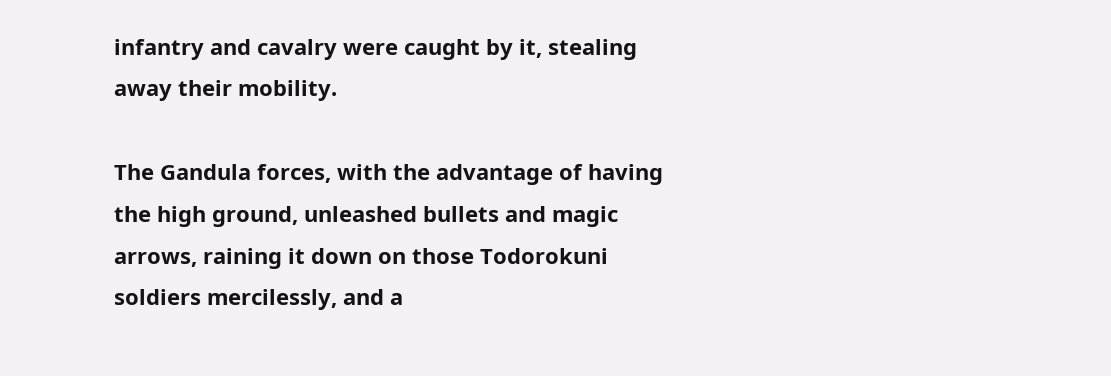infantry and cavalry were caught by it, stealing away their mobility.

The Gandula forces, with the advantage of having the high ground, unleashed bullets and magic arrows, raining it down on those Todorokuni soldiers mercilessly, and a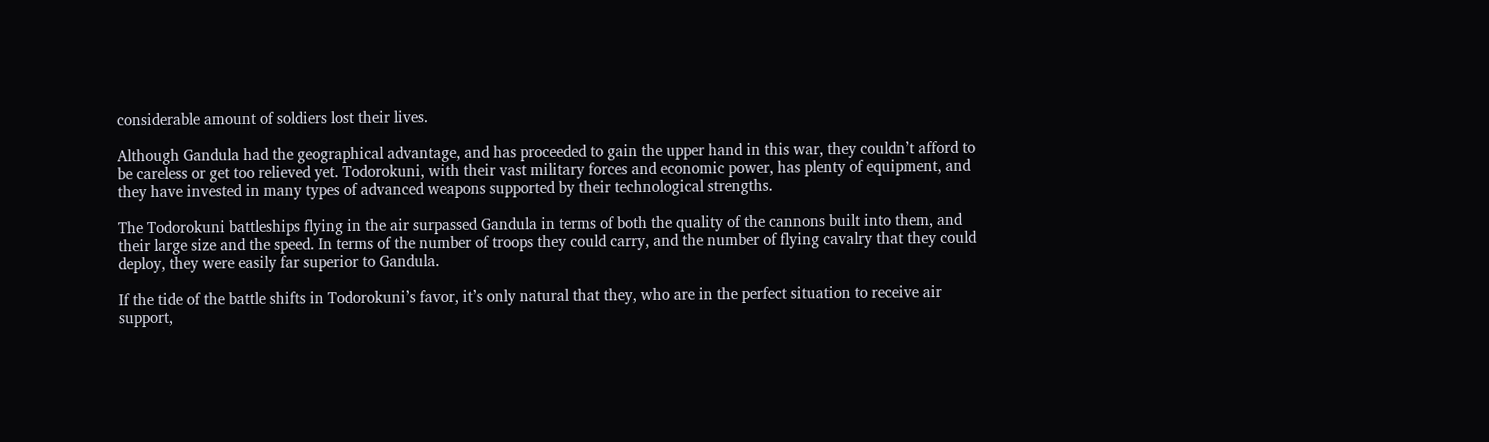considerable amount of soldiers lost their lives.

Although Gandula had the geographical advantage, and has proceeded to gain the upper hand in this war, they couldn’t afford to be careless or get too relieved yet. Todorokuni, with their vast military forces and economic power, has plenty of equipment, and they have invested in many types of advanced weapons supported by their technological strengths.

The Todorokuni battleships flying in the air surpassed Gandula in terms of both the quality of the cannons built into them, and their large size and the speed. In terms of the number of troops they could carry, and the number of flying cavalry that they could deploy, they were easily far superior to Gandula.

If the tide of the battle shifts in Todorokuni’s favor, it’s only natural that they, who are in the perfect situation to receive air support,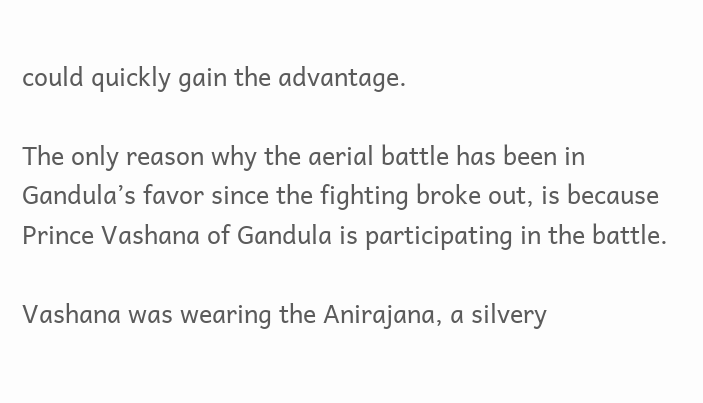could quickly gain the advantage.

The only reason why the aerial battle has been in Gandula’s favor since the fighting broke out, is because Prince Vashana of Gandula is participating in the battle.

Vashana was wearing the Anirajana, a silvery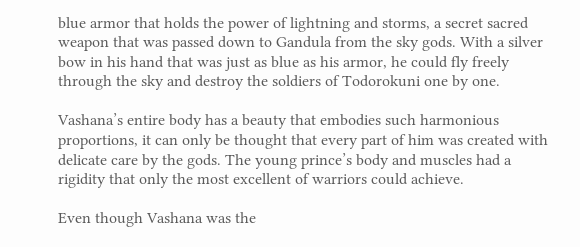blue armor that holds the power of lightning and storms, a secret sacred weapon that was passed down to Gandula from the sky gods. With a silver bow in his hand that was just as blue as his armor, he could fly freely through the sky and destroy the soldiers of Todorokuni one by one.

Vashana’s entire body has a beauty that embodies such harmonious proportions, it can only be thought that every part of him was created with delicate care by the gods. The young prince’s body and muscles had a rigidity that only the most excellent of warriors could achieve.

Even though Vashana was the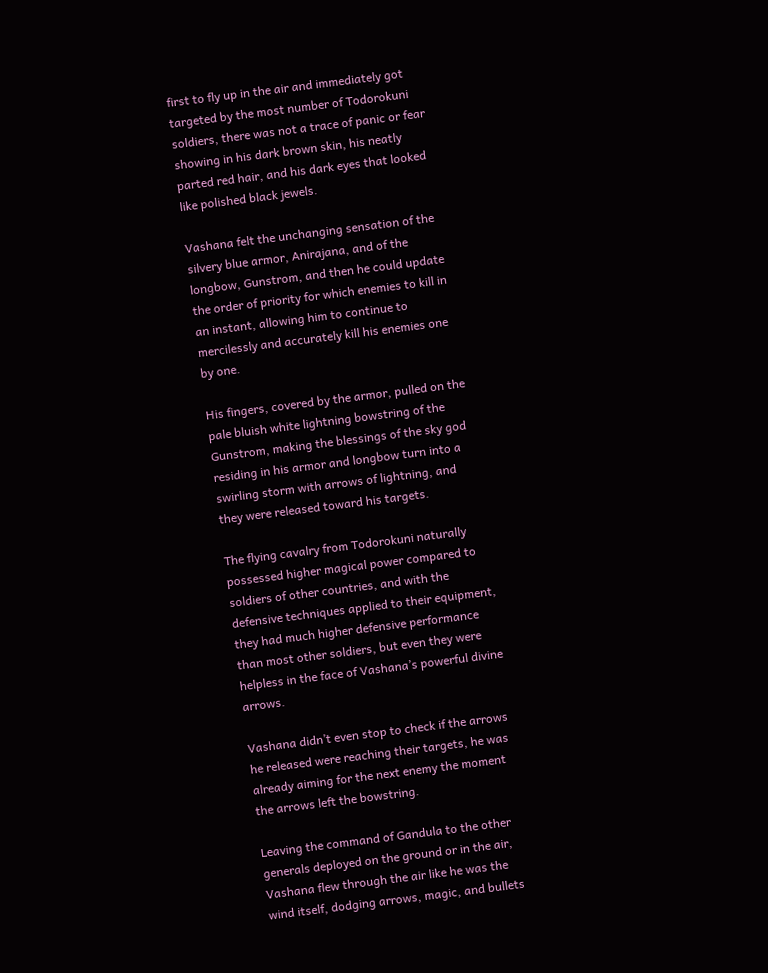first to fly up in the air and immediately got targeted by the most number of Todorokuni soldiers, there was not a trace of panic or fear showing in his dark brown skin, his neatly parted red hair, and his dark eyes that looked like polished black jewels.

Vashana felt the unchanging sensation of the silvery blue armor, Anirajana, and of the longbow, Gunstrom, and then he could update the order of priority for which enemies to kill in an instant, allowing him to continue to mercilessly and accurately kill his enemies one by one.

His fingers, covered by the armor, pulled on the pale bluish white lightning bowstring of the Gunstrom, making the blessings of the sky god residing in his armor and longbow turn into a swirling storm with arrows of lightning, and they were released toward his targets.

The flying cavalry from Todorokuni naturally possessed higher magical power compared to soldiers of other countries, and with the defensive techniques applied to their equipment, they had much higher defensive performance than most other soldiers, but even they were helpless in the face of Vashana’s powerful divine arrows.

Vashana didn’t even stop to check if the arrows he released were reaching their targets, he was already aiming for the next enemy the moment the arrows left the bowstring.

Leaving the command of Gandula to the other generals deployed on the ground or in the air, Vashana flew through the air like he was the wind itself, dodging arrows, magic, and bullets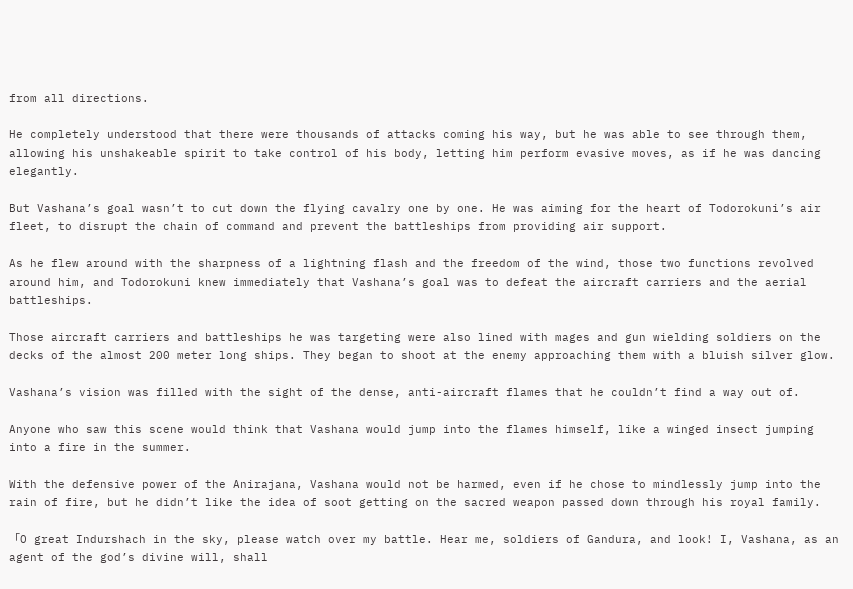from all directions.

He completely understood that there were thousands of attacks coming his way, but he was able to see through them, allowing his unshakeable spirit to take control of his body, letting him perform evasive moves, as if he was dancing elegantly.

But Vashana’s goal wasn’t to cut down the flying cavalry one by one. He was aiming for the heart of Todorokuni’s air fleet, to disrupt the chain of command and prevent the battleships from providing air support.

As he flew around with the sharpness of a lightning flash and the freedom of the wind, those two functions revolved around him, and Todorokuni knew immediately that Vashana’s goal was to defeat the aircraft carriers and the aerial battleships.

Those aircraft carriers and battleships he was targeting were also lined with mages and gun wielding soldiers on the decks of the almost 200 meter long ships. They began to shoot at the enemy approaching them with a bluish silver glow.

Vashana’s vision was filled with the sight of the dense, anti-aircraft flames that he couldn’t find a way out of.

Anyone who saw this scene would think that Vashana would jump into the flames himself, like a winged insect jumping into a fire in the summer.

With the defensive power of the Anirajana, Vashana would not be harmed, even if he chose to mindlessly jump into the rain of fire, but he didn’t like the idea of soot getting on the sacred weapon passed down through his royal family.

「O great Indurshach in the sky, please watch over my battle. Hear me, soldiers of Gandura, and look! I, Vashana, as an agent of the god’s divine will, shall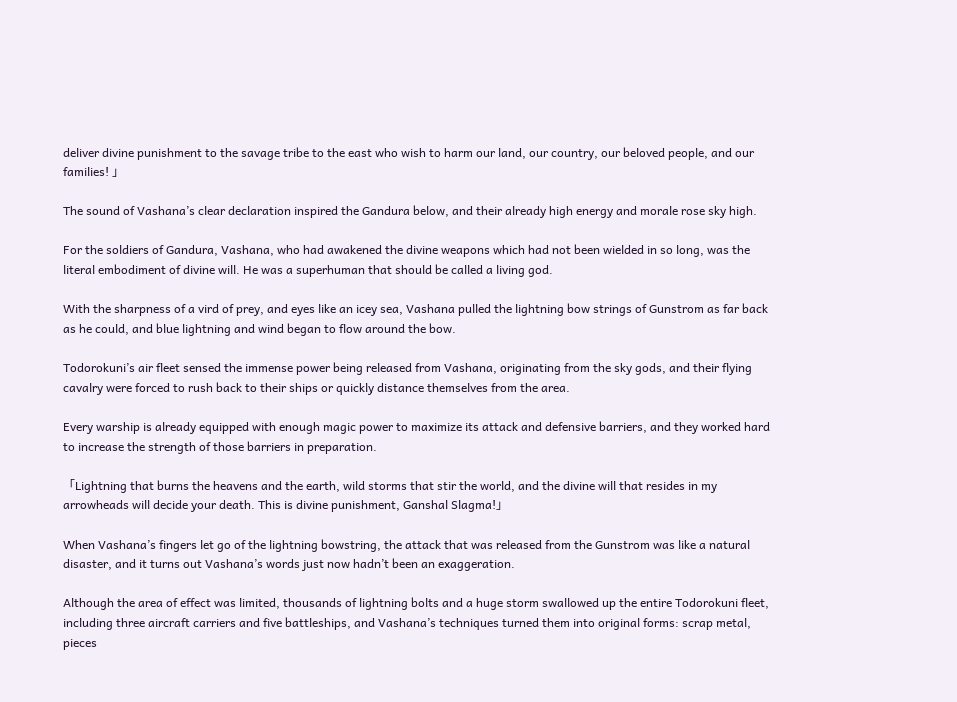deliver divine punishment to the savage tribe to the east who wish to harm our land, our country, our beloved people, and our families! 」

The sound of Vashana’s clear declaration inspired the Gandura below, and their already high energy and morale rose sky high.

For the soldiers of Gandura, Vashana, who had awakened the divine weapons which had not been wielded in so long, was the literal embodiment of divine will. He was a superhuman that should be called a living god.

With the sharpness of a vird of prey, and eyes like an icey sea, Vashana pulled the lightning bow strings of Gunstrom as far back as he could, and blue lightning and wind began to flow around the bow.

Todorokuni’s air fleet sensed the immense power being released from Vashana, originating from the sky gods, and their flying cavalry were forced to rush back to their ships or quickly distance themselves from the area.

Every warship is already equipped with enough magic power to maximize its attack and defensive barriers, and they worked hard to increase the strength of those barriers in preparation.

「Lightning that burns the heavens and the earth, wild storms that stir the world, and the divine will that resides in my arrowheads will decide your death. This is divine punishment, Ganshal Slagma!」

When Vashana’s fingers let go of the lightning bowstring, the attack that was released from the Gunstrom was like a natural disaster, and it turns out Vashana’s words just now hadn’t been an exaggeration.

Although the area of effect was limited, thousands of lightning bolts and a huge storm swallowed up the entire Todorokuni fleet, including three aircraft carriers and five battleships, and Vashana’s techniques turned them into original forms: scrap metal, pieces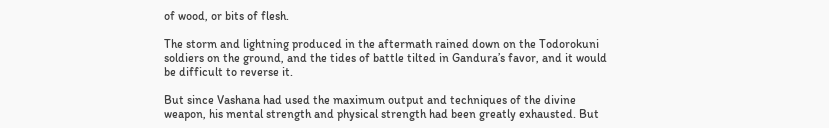of wood, or bits of flesh.

The storm and lightning produced in the aftermath rained down on the Todorokuni soldiers on the ground, and the tides of battle tilted in Gandura’s favor, and it would be difficult to reverse it.

But since Vashana had used the maximum output and techniques of the divine weapon, his mental strength and physical strength had been greatly exhausted. But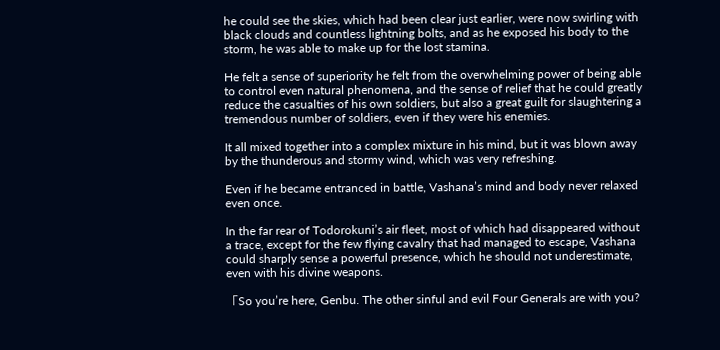he could see the skies, which had been clear just earlier, were now swirling with black clouds and countless lightning bolts, and as he exposed his body to the storm, he was able to make up for the lost stamina.

He felt a sense of superiority he felt from the overwhelming power of being able to control even natural phenomena, and the sense of relief that he could greatly reduce the casualties of his own soldiers, but also a great guilt for slaughtering a tremendous number of soldiers, even if they were his enemies.

It all mixed together into a complex mixture in his mind, but it was blown away by the thunderous and stormy wind, which was very refreshing.

Even if he became entranced in battle, Vashana’s mind and body never relaxed even once.

In the far rear of Todorokuni’s air fleet, most of which had disappeared without a trace, except for the few flying cavalry that had managed to escape, Vashana could sharply sense a powerful presence, which he should not underestimate, even with his divine weapons.

「So you’re here, Genbu. The other sinful and evil Four Generals are with you?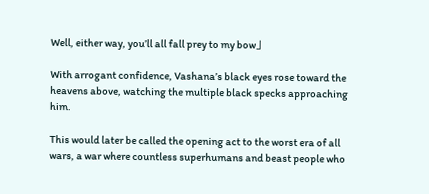Well, either way, you’ll all fall prey to my bow」

With arrogant confidence, Vashana’s black eyes rose toward the heavens above, watching the multiple black specks approaching him.

This would later be called the opening act to the worst era of all wars, a war where countless superhumans and beast people who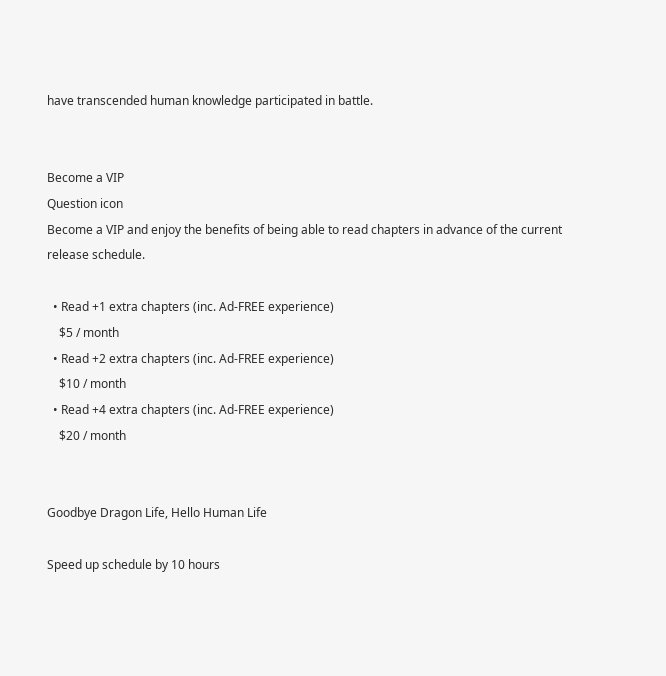have transcended human knowledge participated in battle.


Become a VIP
Question icon
Become a VIP and enjoy the benefits of being able to read chapters in advance of the current release schedule.

  • Read +1 extra chapters (inc. Ad-FREE experience)
    $5 / month
  • Read +2 extra chapters (inc. Ad-FREE experience)
    $10 / month
  • Read +4 extra chapters (inc. Ad-FREE experience)
    $20 / month


Goodbye Dragon Life, Hello Human Life

Speed up schedule by 10 hours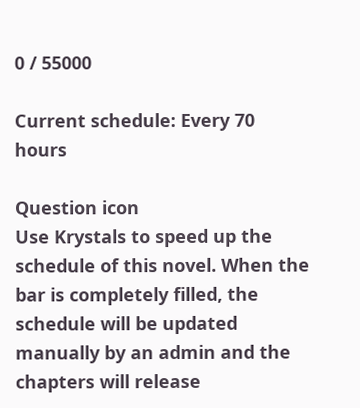0 / 55000

Current schedule: Every 70 hours

Question icon
Use Krystals to speed up the schedule of this novel. When the bar is completely filled, the schedule will be updated manually by an admin and the chapters will release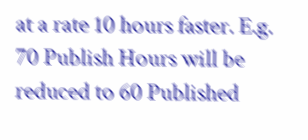at a rate 10 hours faster. E.g. 70 Publish Hours will be reduced to 60 Published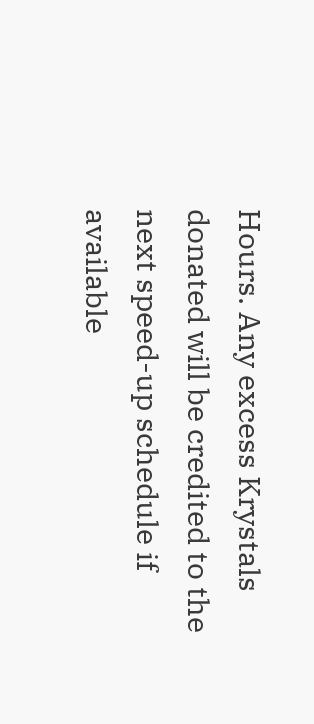Hours. Any excess Krystals donated will be credited to the next speed-up schedule if available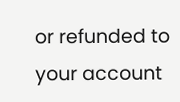or refunded to your account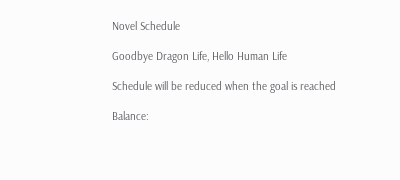Novel Schedule

Goodbye Dragon Life, Hello Human Life

Schedule will be reduced when the goal is reached

Balance: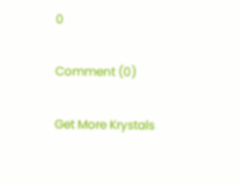0

Comment (0)

Get More Krystals